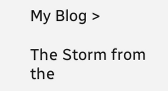My Blog >

The Storm from the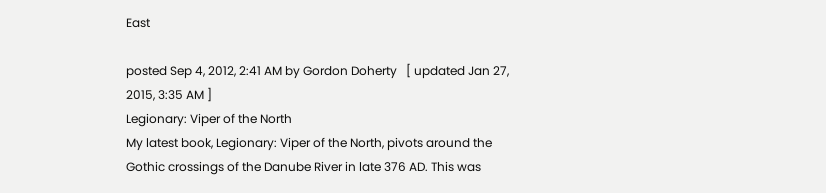East

posted Sep 4, 2012, 2:41 AM by Gordon Doherty   [ updated Jan 27, 2015, 3:35 AM ]
Legionary: Viper of the North
My latest book, Legionary: Viper of the North, pivots around the Gothic crossings of the Danube River in late 376 AD. This was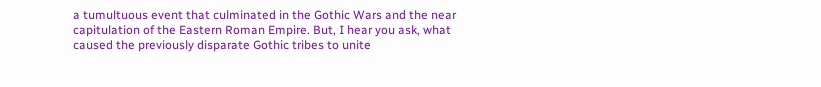a tumultuous event that culminated in the Gothic Wars and the near capitulation of the Eastern Roman Empire. But, I hear you ask, what caused the previously disparate Gothic tribes to unite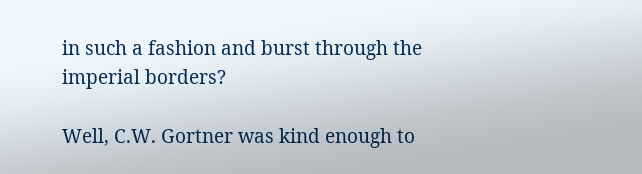in such a fashion and burst through the imperial borders?

Well, C.W. Gortner was kind enough to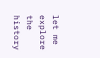let me explore the history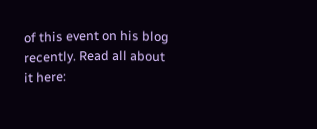of this event on his blog recently. Read all about it here: